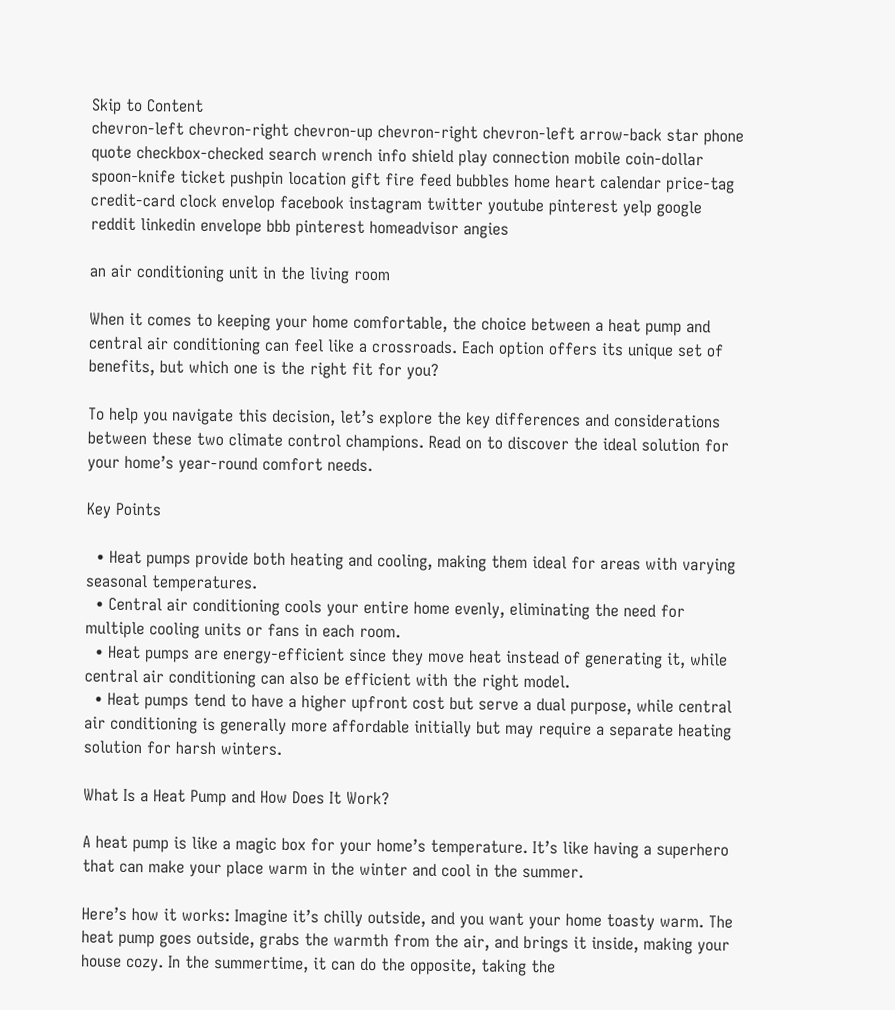Skip to Content
chevron-left chevron-right chevron-up chevron-right chevron-left arrow-back star phone quote checkbox-checked search wrench info shield play connection mobile coin-dollar spoon-knife ticket pushpin location gift fire feed bubbles home heart calendar price-tag credit-card clock envelop facebook instagram twitter youtube pinterest yelp google reddit linkedin envelope bbb pinterest homeadvisor angies

an air conditioning unit in the living room

When it comes to keeping your home comfortable, the choice between a heat pump and central air conditioning can feel like a crossroads. Each option offers its unique set of benefits, but which one is the right fit for you?

To help you navigate this decision, let’s explore the key differences and considerations between these two climate control champions. Read on to discover the ideal solution for your home’s year-round comfort needs.

Key Points

  • Heat pumps provide both heating and cooling, making them ideal for areas with varying seasonal temperatures.
  • Central air conditioning cools your entire home evenly, eliminating the need for multiple cooling units or fans in each room.
  • Heat pumps are energy-efficient since they move heat instead of generating it, while central air conditioning can also be efficient with the right model.
  • Heat pumps tend to have a higher upfront cost but serve a dual purpose, while central air conditioning is generally more affordable initially but may require a separate heating solution for harsh winters.

What Is a Heat Pump and How Does It Work?

A heat pump is like a magic box for your home’s temperature. It’s like having a superhero that can make your place warm in the winter and cool in the summer.

Here’s how it works: Imagine it’s chilly outside, and you want your home toasty warm. The heat pump goes outside, grabs the warmth from the air, and brings it inside, making your house cozy. In the summertime, it can do the opposite, taking the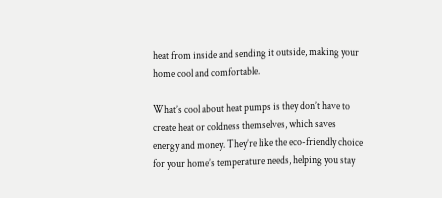heat from inside and sending it outside, making your home cool and comfortable.

What’s cool about heat pumps is they don’t have to create heat or coldness themselves, which saves energy and money. They’re like the eco-friendly choice for your home’s temperature needs, helping you stay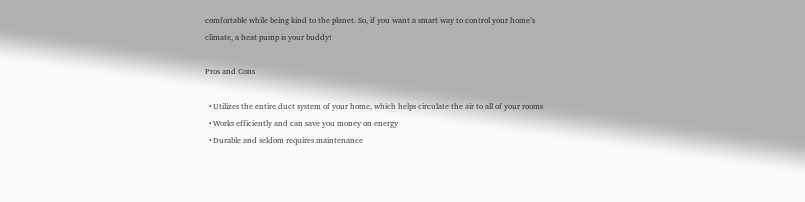comfortable while being kind to the planet. So, if you want a smart way to control your home’s climate, a heat pump is your buddy!

Pros and Cons

  • Utilizes the entire duct system of your home, which helps circulate the air to all of your rooms
  • Works efficiently and can save you money on energy
  • Durable and seldom requires maintenance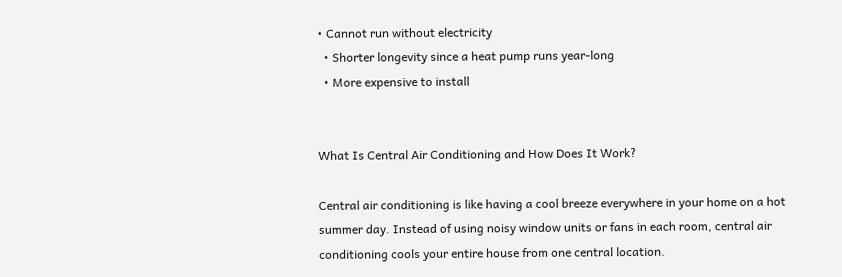• Cannot run without electricity
  • Shorter longevity since a heat pump runs year-long
  • More expensive to install


What Is Central Air Conditioning and How Does It Work?

Central air conditioning is like having a cool breeze everywhere in your home on a hot summer day. Instead of using noisy window units or fans in each room, central air conditioning cools your entire house from one central location.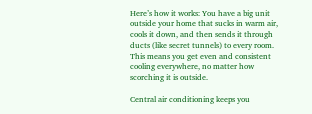Here’s how it works: You have a big unit outside your home that sucks in warm air, cools it down, and then sends it through ducts (like secret tunnels) to every room. This means you get even and consistent cooling everywhere, no matter how scorching it is outside.

Central air conditioning keeps you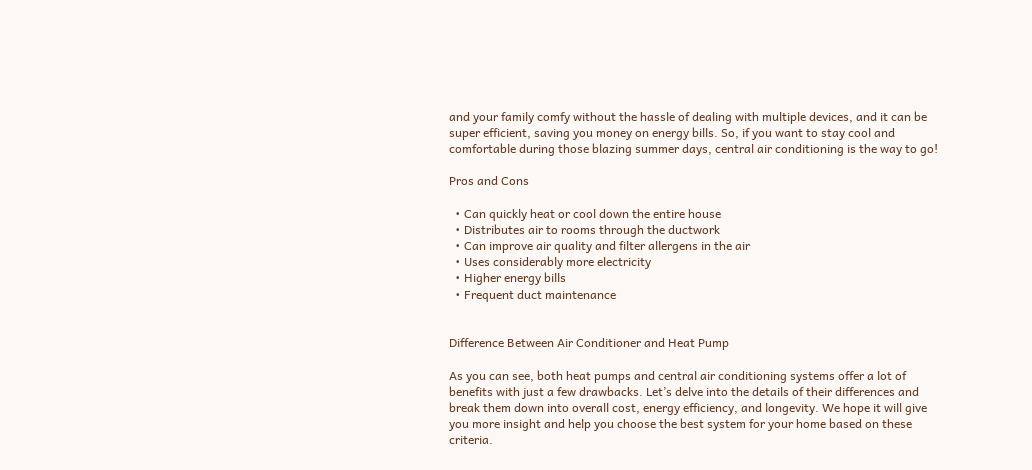and your family comfy without the hassle of dealing with multiple devices, and it can be super efficient, saving you money on energy bills. So, if you want to stay cool and comfortable during those blazing summer days, central air conditioning is the way to go!

Pros and Cons

  • Can quickly heat or cool down the entire house
  • Distributes air to rooms through the ductwork
  • Can improve air quality and filter allergens in the air
  • Uses considerably more electricity
  • Higher energy bills
  • Frequent duct maintenance


Difference Between Air Conditioner and Heat Pump

As you can see, both heat pumps and central air conditioning systems offer a lot of benefits with just a few drawbacks. Let’s delve into the details of their differences and break them down into overall cost, energy efficiency, and longevity. We hope it will give you more insight and help you choose the best system for your home based on these criteria.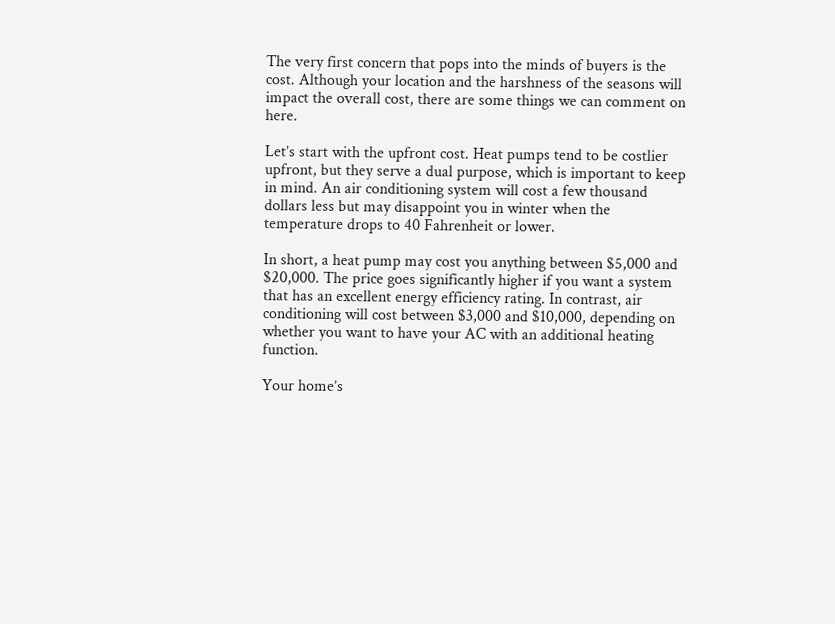The very first concern that pops into the minds of buyers is the cost. Although your location and the harshness of the seasons will impact the overall cost, there are some things we can comment on here.

Let’s start with the upfront cost. Heat pumps tend to be costlier upfront, but they serve a dual purpose, which is important to keep in mind. An air conditioning system will cost a few thousand dollars less but may disappoint you in winter when the temperature drops to 40 Fahrenheit or lower.

In short, a heat pump may cost you anything between $5,000 and $20,000. The price goes significantly higher if you want a system that has an excellent energy efficiency rating. In contrast, air conditioning will cost between $3,000 and $10,000, depending on whether you want to have your AC with an additional heating function.

Your home’s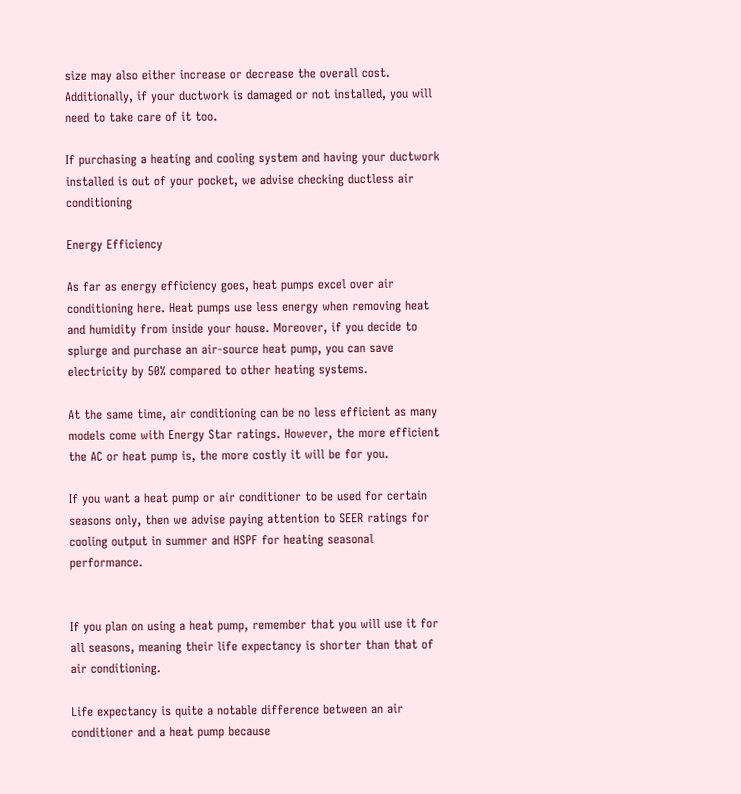size may also either increase or decrease the overall cost. Additionally, if your ductwork is damaged or not installed, you will need to take care of it too.

If purchasing a heating and cooling system and having your ductwork installed is out of your pocket, we advise checking ductless air conditioning

Energy Efficiency

As far as energy efficiency goes, heat pumps excel over air conditioning here. Heat pumps use less energy when removing heat and humidity from inside your house. Moreover, if you decide to splurge and purchase an air-source heat pump, you can save electricity by 50% compared to other heating systems.

At the same time, air conditioning can be no less efficient as many models come with Energy Star ratings. However, the more efficient the AC or heat pump is, the more costly it will be for you.

If you want a heat pump or air conditioner to be used for certain seasons only, then we advise paying attention to SEER ratings for cooling output in summer and HSPF for heating seasonal performance.


If you plan on using a heat pump, remember that you will use it for all seasons, meaning their life expectancy is shorter than that of air conditioning.

Life expectancy is quite a notable difference between an air conditioner and a heat pump because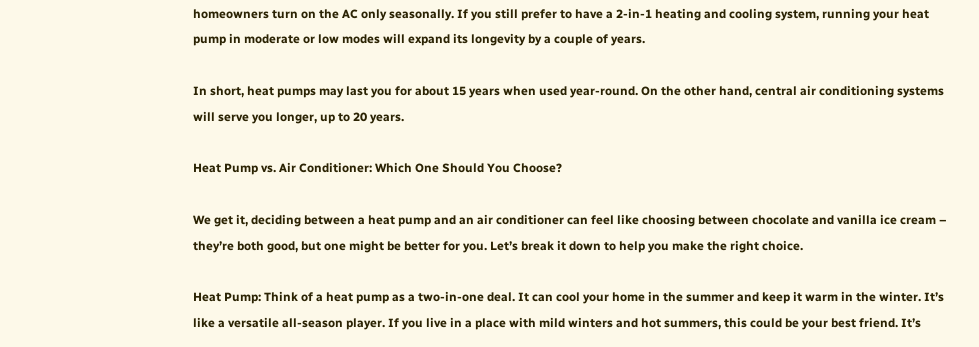homeowners turn on the AC only seasonally. If you still prefer to have a 2-in-1 heating and cooling system, running your heat pump in moderate or low modes will expand its longevity by a couple of years.

In short, heat pumps may last you for about 15 years when used year-round. On the other hand, central air conditioning systems will serve you longer, up to 20 years.

Heat Pump vs. Air Conditioner: Which One Should You Choose?

We get it, deciding between a heat pump and an air conditioner can feel like choosing between chocolate and vanilla ice cream – they’re both good, but one might be better for you. Let’s break it down to help you make the right choice.

Heat Pump: Think of a heat pump as a two-in-one deal. It can cool your home in the summer and keep it warm in the winter. It’s like a versatile all-season player. If you live in a place with mild winters and hot summers, this could be your best friend. It’s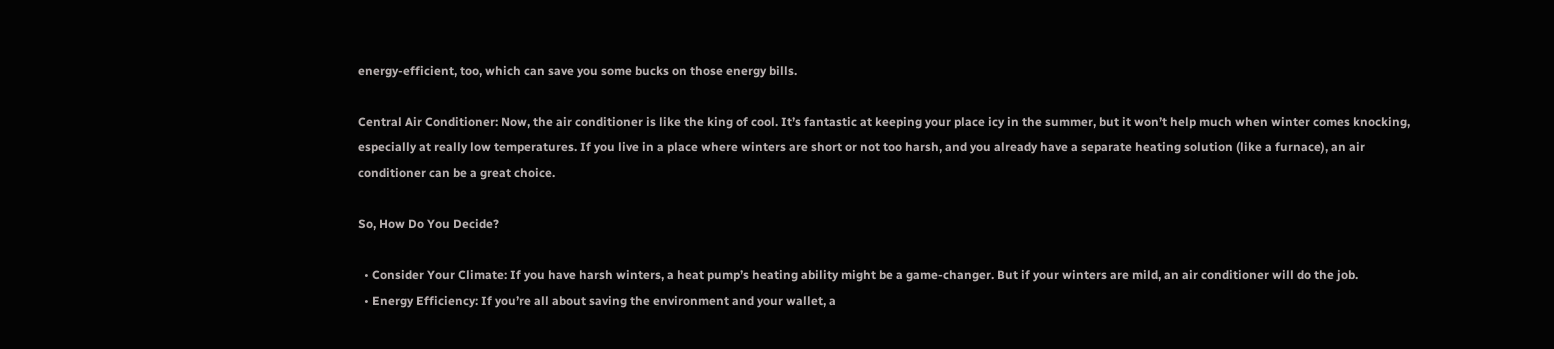energy-efficient, too, which can save you some bucks on those energy bills.

Central Air Conditioner: Now, the air conditioner is like the king of cool. It’s fantastic at keeping your place icy in the summer, but it won’t help much when winter comes knocking, especially at really low temperatures. If you live in a place where winters are short or not too harsh, and you already have a separate heating solution (like a furnace), an air conditioner can be a great choice.

So, How Do You Decide?

  • Consider Your Climate: If you have harsh winters, a heat pump’s heating ability might be a game-changer. But if your winters are mild, an air conditioner will do the job.
  • Energy Efficiency: If you’re all about saving the environment and your wallet, a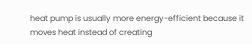heat pump is usually more energy-efficient because it moves heat instead of creating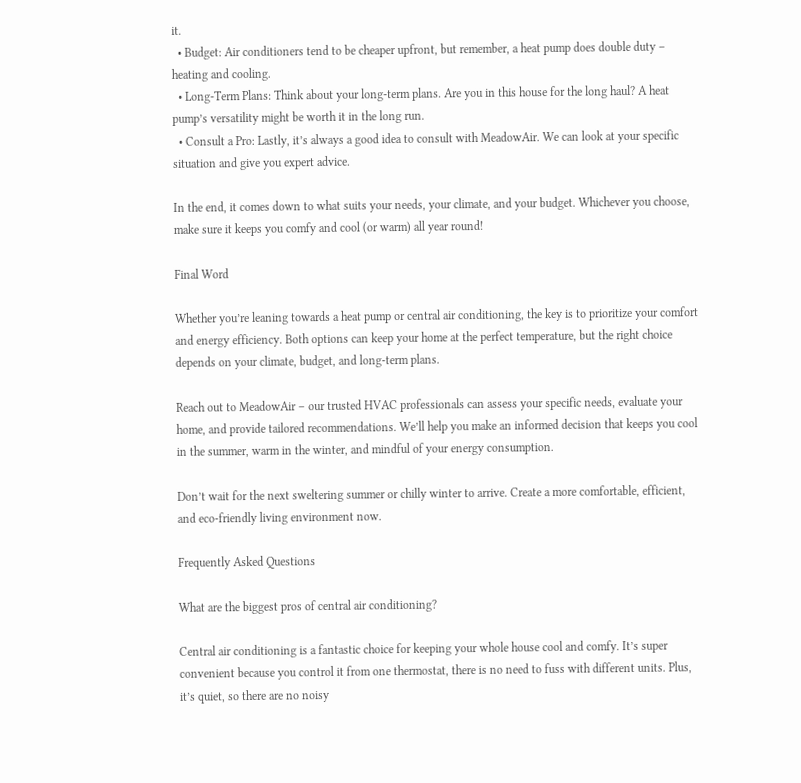it.
  • Budget: Air conditioners tend to be cheaper upfront, but remember, a heat pump does double duty – heating and cooling.
  • Long-Term Plans: Think about your long-term plans. Are you in this house for the long haul? A heat pump’s versatility might be worth it in the long run.
  • Consult a Pro: Lastly, it’s always a good idea to consult with MeadowAir. We can look at your specific situation and give you expert advice.

In the end, it comes down to what suits your needs, your climate, and your budget. Whichever you choose, make sure it keeps you comfy and cool (or warm) all year round!

Final Word

Whether you’re leaning towards a heat pump or central air conditioning, the key is to prioritize your comfort and energy efficiency. Both options can keep your home at the perfect temperature, but the right choice depends on your climate, budget, and long-term plans.

Reach out to MeadowAir – our trusted HVAC professionals can assess your specific needs, evaluate your home, and provide tailored recommendations. We’ll help you make an informed decision that keeps you cool in the summer, warm in the winter, and mindful of your energy consumption.

Don’t wait for the next sweltering summer or chilly winter to arrive. Create a more comfortable, efficient, and eco-friendly living environment now.

Frequently Asked Questions

What are the biggest pros of central air conditioning?

Central air conditioning is a fantastic choice for keeping your whole house cool and comfy. It’s super convenient because you control it from one thermostat, there is no need to fuss with different units. Plus, it’s quiet, so there are no noisy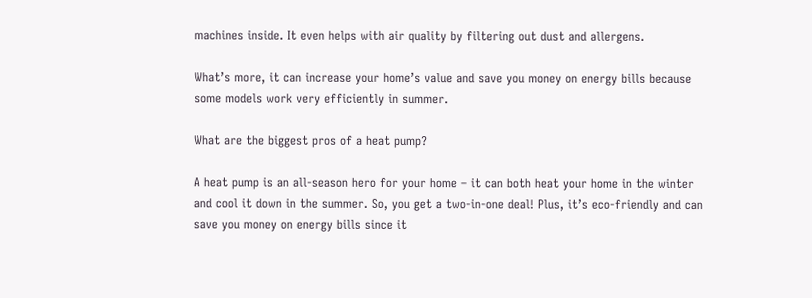machines inside. It even helps with air quality by filtering out dust and allergens.

What’s more, it can increase your home’s value and save you money on energy bills because some models work very efficiently in summer.

What are the biggest pros of a heat pump?

A heat pump is an all-season hero for your home – it can both heat your home in the winter and cool it down in the summer. So, you get a two-in-one deal! Plus, it’s eco-friendly and can save you money on energy bills since it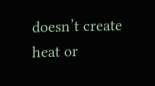doesn’t create heat or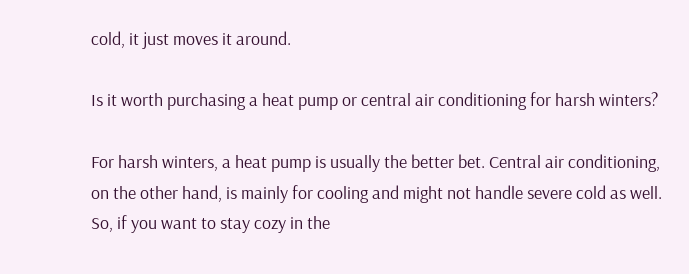cold, it just moves it around.

Is it worth purchasing a heat pump or central air conditioning for harsh winters?

For harsh winters, a heat pump is usually the better bet. Central air conditioning, on the other hand, is mainly for cooling and might not handle severe cold as well. So, if you want to stay cozy in the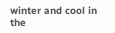winter and cool in the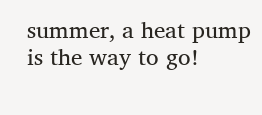summer, a heat pump is the way to go!